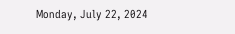Monday, July 22, 2024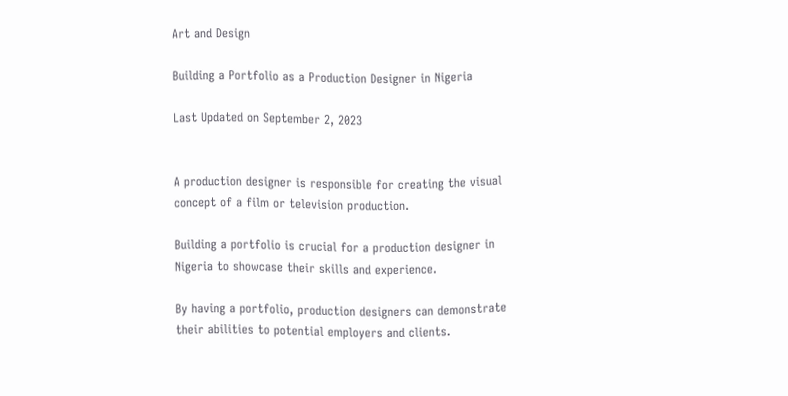Art and Design

Building a Portfolio as a Production Designer in Nigeria

Last Updated on September 2, 2023


A production designer is responsible for creating the visual concept of a film or television production.

Building a portfolio is crucial for a production designer in Nigeria to showcase their skills and experience.

By having a portfolio, production designers can demonstrate their abilities to potential employers and clients.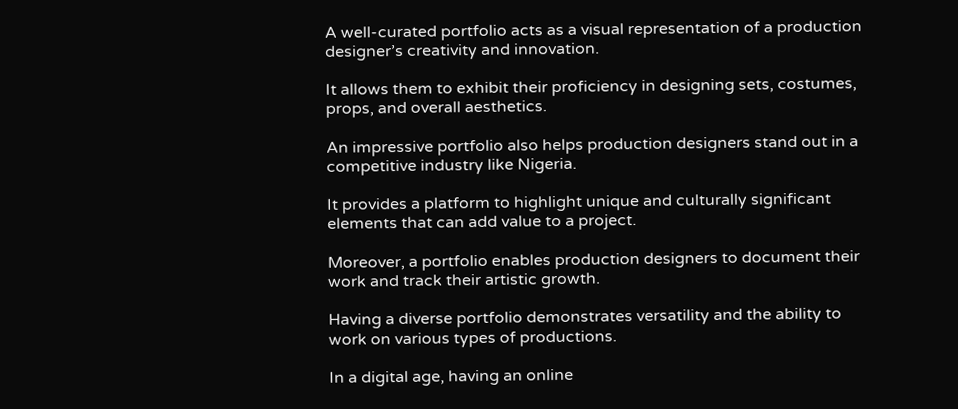A well-curated portfolio acts as a visual representation of a production designer’s creativity and innovation.

It allows them to exhibit their proficiency in designing sets, costumes, props, and overall aesthetics.

An impressive portfolio also helps production designers stand out in a competitive industry like Nigeria.

It provides a platform to highlight unique and culturally significant elements that can add value to a project.

Moreover, a portfolio enables production designers to document their work and track their artistic growth.

Having a diverse portfolio demonstrates versatility and the ability to work on various types of productions.

In a digital age, having an online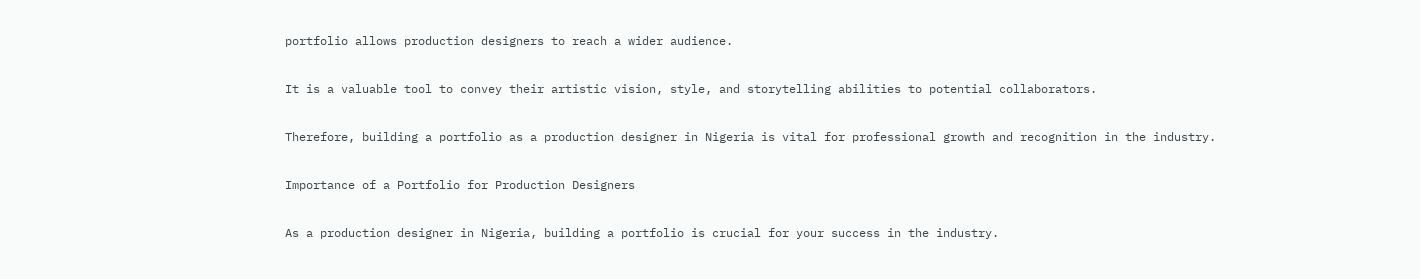portfolio allows production designers to reach a wider audience.

It is a valuable tool to convey their artistic vision, style, and storytelling abilities to potential collaborators.

Therefore, building a portfolio as a production designer in Nigeria is vital for professional growth and recognition in the industry.

Importance of a Portfolio for Production Designers

As a production designer in Nigeria, building a portfolio is crucial for your success in the industry.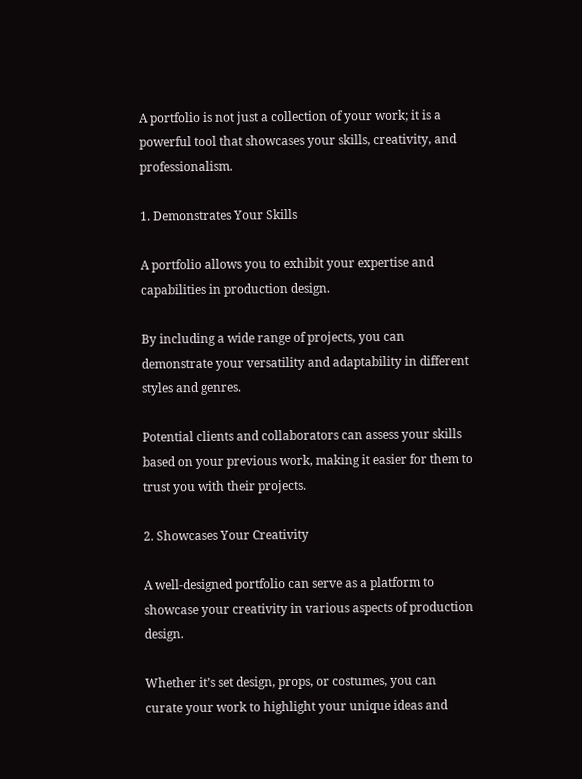A portfolio is not just a collection of your work; it is a powerful tool that showcases your skills, creativity, and professionalism.

1. Demonstrates Your Skills

A portfolio allows you to exhibit your expertise and capabilities in production design.

By including a wide range of projects, you can demonstrate your versatility and adaptability in different styles and genres.

Potential clients and collaborators can assess your skills based on your previous work, making it easier for them to trust you with their projects.

2. Showcases Your Creativity

A well-designed portfolio can serve as a platform to showcase your creativity in various aspects of production design.

Whether it’s set design, props, or costumes, you can curate your work to highlight your unique ideas and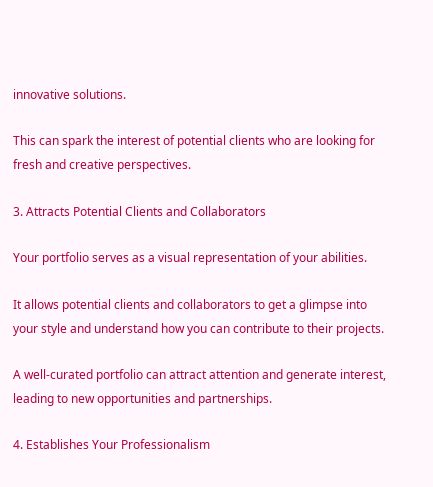innovative solutions.

This can spark the interest of potential clients who are looking for fresh and creative perspectives.

3. Attracts Potential Clients and Collaborators

Your portfolio serves as a visual representation of your abilities.

It allows potential clients and collaborators to get a glimpse into your style and understand how you can contribute to their projects.

A well-curated portfolio can attract attention and generate interest, leading to new opportunities and partnerships.

4. Establishes Your Professionalism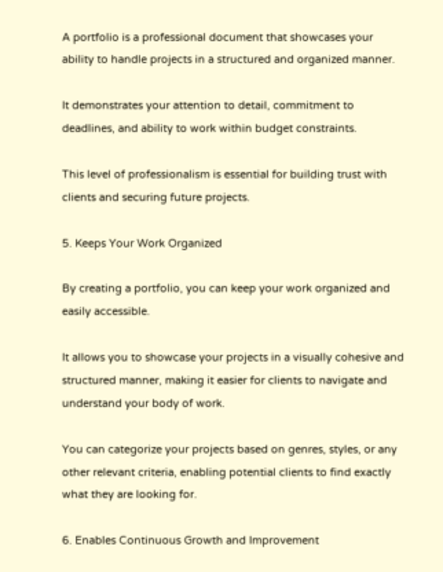A portfolio is a professional document that showcases your ability to handle projects in a structured and organized manner.

It demonstrates your attention to detail, commitment to deadlines, and ability to work within budget constraints.

This level of professionalism is essential for building trust with clients and securing future projects.

5. Keeps Your Work Organized

By creating a portfolio, you can keep your work organized and easily accessible.

It allows you to showcase your projects in a visually cohesive and structured manner, making it easier for clients to navigate and understand your body of work.

You can categorize your projects based on genres, styles, or any other relevant criteria, enabling potential clients to find exactly what they are looking for.

6. Enables Continuous Growth and Improvement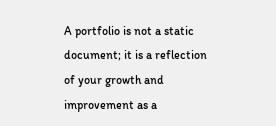A portfolio is not a static document; it is a reflection of your growth and improvement as a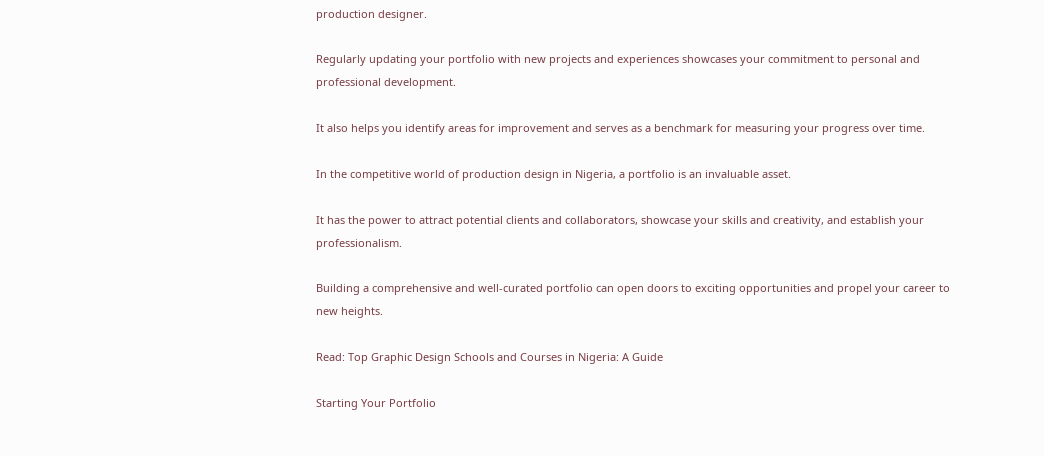production designer.

Regularly updating your portfolio with new projects and experiences showcases your commitment to personal and professional development.

It also helps you identify areas for improvement and serves as a benchmark for measuring your progress over time.

In the competitive world of production design in Nigeria, a portfolio is an invaluable asset.

It has the power to attract potential clients and collaborators, showcase your skills and creativity, and establish your professionalism.

Building a comprehensive and well-curated portfolio can open doors to exciting opportunities and propel your career to new heights.

Read: Top Graphic Design Schools and Courses in Nigeria: A Guide

Starting Your Portfolio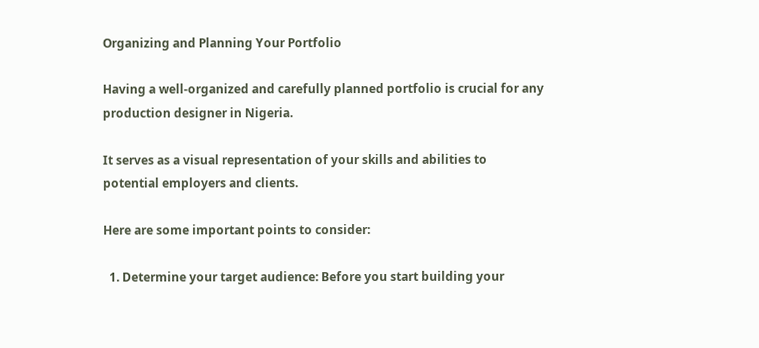Organizing and Planning Your Portfolio

Having a well-organized and carefully planned portfolio is crucial for any production designer in Nigeria.

It serves as a visual representation of your skills and abilities to potential employers and clients.

Here are some important points to consider:

  1. Determine your target audience: Before you start building your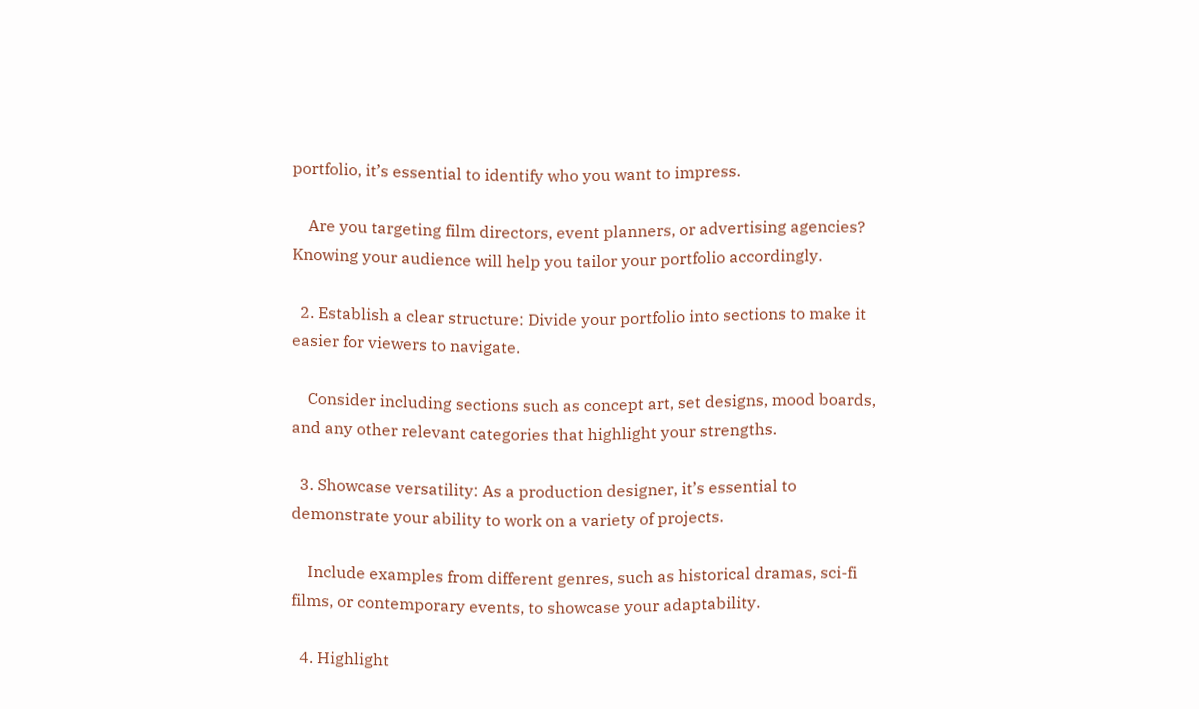portfolio, it’s essential to identify who you want to impress.

    Are you targeting film directors, event planners, or advertising agencies? Knowing your audience will help you tailor your portfolio accordingly.

  2. Establish a clear structure: Divide your portfolio into sections to make it easier for viewers to navigate.

    Consider including sections such as concept art, set designs, mood boards, and any other relevant categories that highlight your strengths.

  3. Showcase versatility: As a production designer, it’s essential to demonstrate your ability to work on a variety of projects.

    Include examples from different genres, such as historical dramas, sci-fi films, or contemporary events, to showcase your adaptability.

  4. Highlight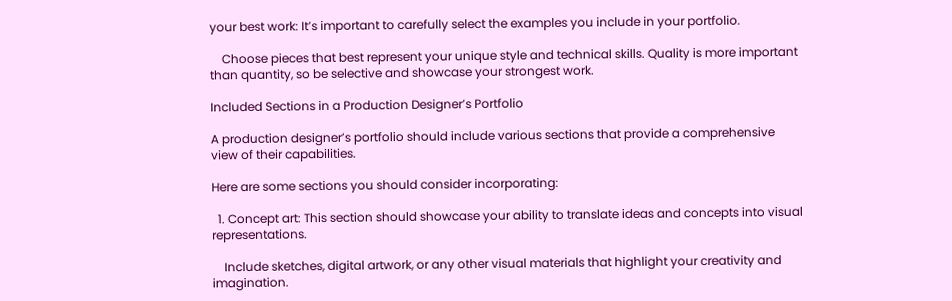your best work: It’s important to carefully select the examples you include in your portfolio.

    Choose pieces that best represent your unique style and technical skills. Quality is more important than quantity, so be selective and showcase your strongest work.

Included Sections in a Production Designer’s Portfolio

A production designer’s portfolio should include various sections that provide a comprehensive view of their capabilities.

Here are some sections you should consider incorporating:

  1. Concept art: This section should showcase your ability to translate ideas and concepts into visual representations.

    Include sketches, digital artwork, or any other visual materials that highlight your creativity and imagination.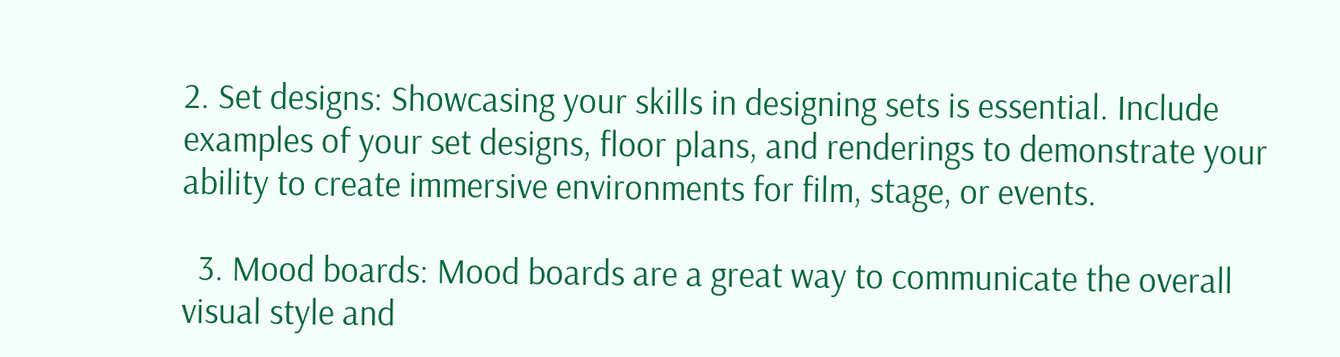2. Set designs: Showcasing your skills in designing sets is essential. Include examples of your set designs, floor plans, and renderings to demonstrate your ability to create immersive environments for film, stage, or events.

  3. Mood boards: Mood boards are a great way to communicate the overall visual style and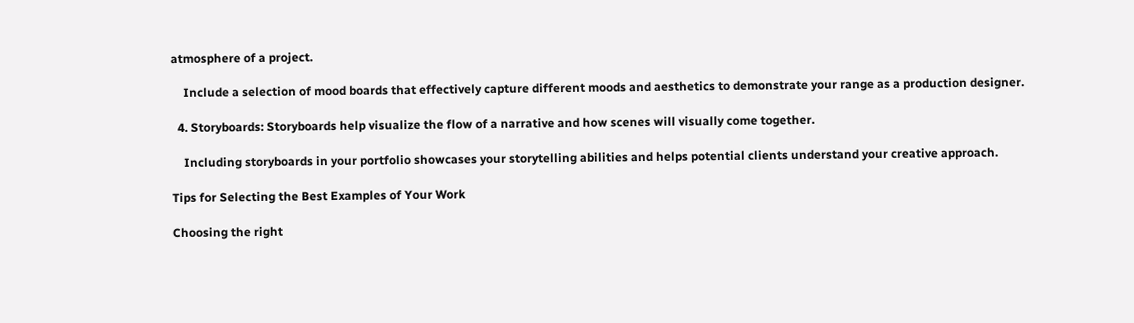atmosphere of a project.

    Include a selection of mood boards that effectively capture different moods and aesthetics to demonstrate your range as a production designer.

  4. Storyboards: Storyboards help visualize the flow of a narrative and how scenes will visually come together.

    Including storyboards in your portfolio showcases your storytelling abilities and helps potential clients understand your creative approach.

Tips for Selecting the Best Examples of Your Work

Choosing the right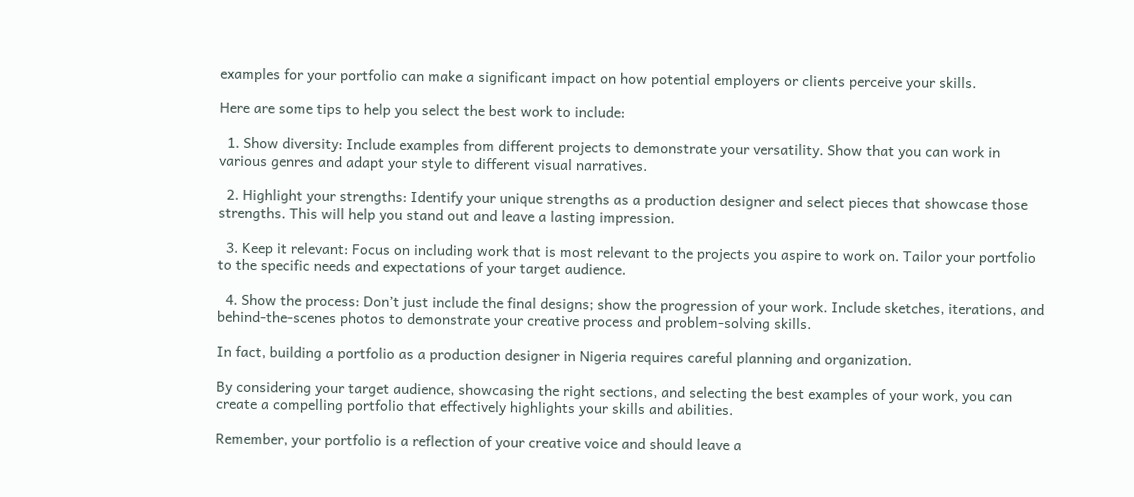examples for your portfolio can make a significant impact on how potential employers or clients perceive your skills.

Here are some tips to help you select the best work to include:

  1. Show diversity: Include examples from different projects to demonstrate your versatility. Show that you can work in various genres and adapt your style to different visual narratives.

  2. Highlight your strengths: Identify your unique strengths as a production designer and select pieces that showcase those strengths. This will help you stand out and leave a lasting impression.

  3. Keep it relevant: Focus on including work that is most relevant to the projects you aspire to work on. Tailor your portfolio to the specific needs and expectations of your target audience.

  4. Show the process: Don’t just include the final designs; show the progression of your work. Include sketches, iterations, and behind-the-scenes photos to demonstrate your creative process and problem-solving skills.

In fact, building a portfolio as a production designer in Nigeria requires careful planning and organization.

By considering your target audience, showcasing the right sections, and selecting the best examples of your work, you can create a compelling portfolio that effectively highlights your skills and abilities.

Remember, your portfolio is a reflection of your creative voice and should leave a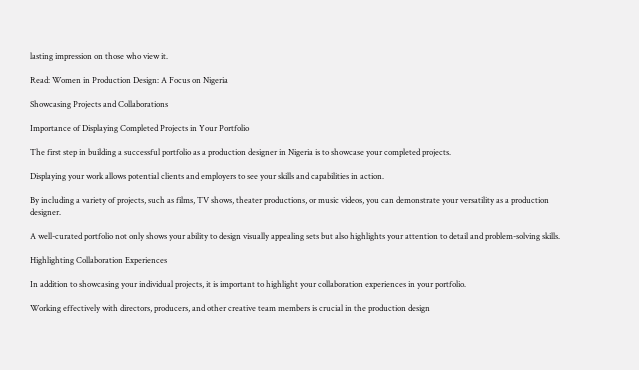lasting impression on those who view it.

Read: Women in Production Design: A Focus on Nigeria

Showcasing Projects and Collaborations

Importance of Displaying Completed Projects in Your Portfolio

The first step in building a successful portfolio as a production designer in Nigeria is to showcase your completed projects.

Displaying your work allows potential clients and employers to see your skills and capabilities in action.

By including a variety of projects, such as films, TV shows, theater productions, or music videos, you can demonstrate your versatility as a production designer.

A well-curated portfolio not only shows your ability to design visually appealing sets but also highlights your attention to detail and problem-solving skills.

Highlighting Collaboration Experiences

In addition to showcasing your individual projects, it is important to highlight your collaboration experiences in your portfolio.

Working effectively with directors, producers, and other creative team members is crucial in the production design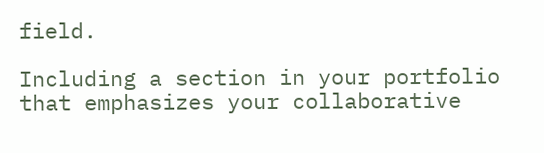field.

Including a section in your portfolio that emphasizes your collaborative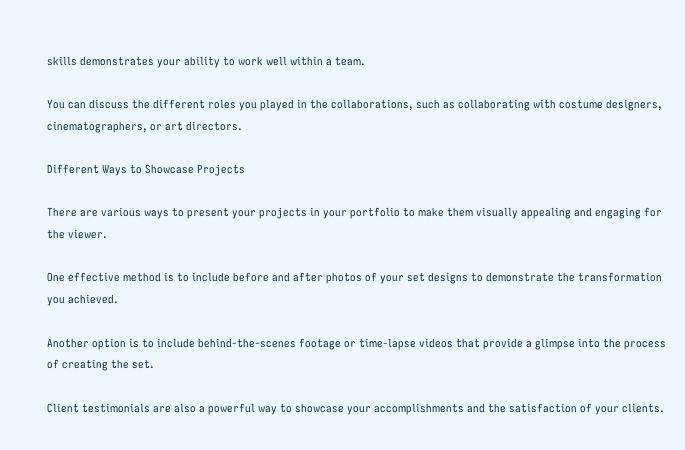skills demonstrates your ability to work well within a team.

You can discuss the different roles you played in the collaborations, such as collaborating with costume designers, cinematographers, or art directors.

Different Ways to Showcase Projects

There are various ways to present your projects in your portfolio to make them visually appealing and engaging for the viewer.

One effective method is to include before and after photos of your set designs to demonstrate the transformation you achieved.

Another option is to include behind-the-scenes footage or time-lapse videos that provide a glimpse into the process of creating the set.

Client testimonials are also a powerful way to showcase your accomplishments and the satisfaction of your clients.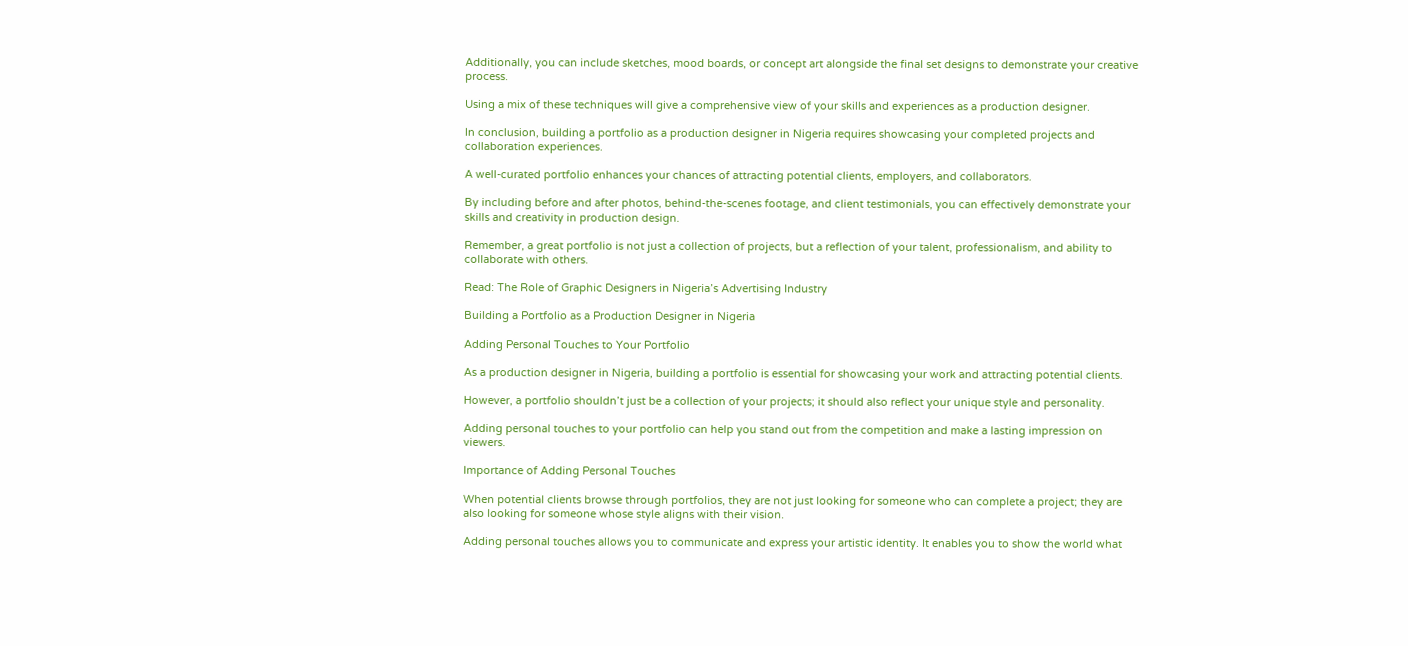Additionally, you can include sketches, mood boards, or concept art alongside the final set designs to demonstrate your creative process.

Using a mix of these techniques will give a comprehensive view of your skills and experiences as a production designer.

In conclusion, building a portfolio as a production designer in Nigeria requires showcasing your completed projects and collaboration experiences.

A well-curated portfolio enhances your chances of attracting potential clients, employers, and collaborators.

By including before and after photos, behind-the-scenes footage, and client testimonials, you can effectively demonstrate your skills and creativity in production design.

Remember, a great portfolio is not just a collection of projects, but a reflection of your talent, professionalism, and ability to collaborate with others.

Read: The Role of Graphic Designers in Nigeria’s Advertising Industry

Building a Portfolio as a Production Designer in Nigeria

Adding Personal Touches to Your Portfolio

As a production designer in Nigeria, building a portfolio is essential for showcasing your work and attracting potential clients.

However, a portfolio shouldn’t just be a collection of your projects; it should also reflect your unique style and personality.

Adding personal touches to your portfolio can help you stand out from the competition and make a lasting impression on viewers.

Importance of Adding Personal Touches

When potential clients browse through portfolios, they are not just looking for someone who can complete a project; they are also looking for someone whose style aligns with their vision.

Adding personal touches allows you to communicate and express your artistic identity. It enables you to show the world what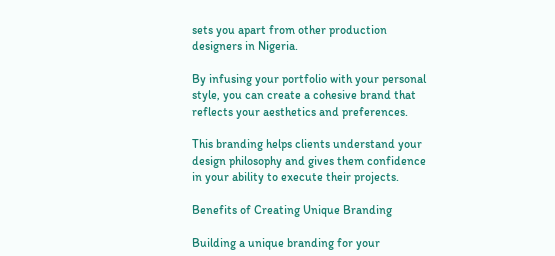sets you apart from other production designers in Nigeria.

By infusing your portfolio with your personal style, you can create a cohesive brand that reflects your aesthetics and preferences.

This branding helps clients understand your design philosophy and gives them confidence in your ability to execute their projects.

Benefits of Creating Unique Branding

Building a unique branding for your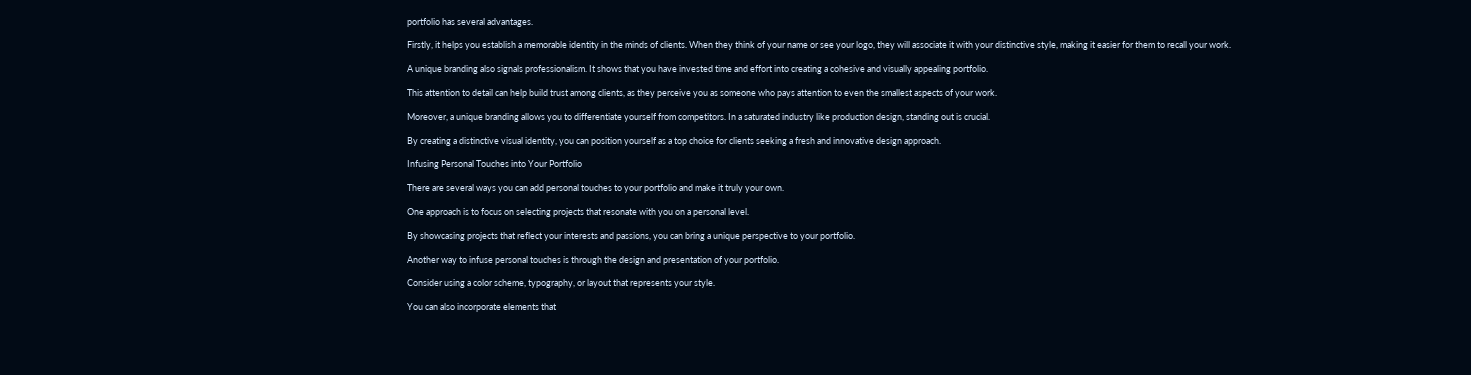portfolio has several advantages.

Firstly, it helps you establish a memorable identity in the minds of clients. When they think of your name or see your logo, they will associate it with your distinctive style, making it easier for them to recall your work.

A unique branding also signals professionalism. It shows that you have invested time and effort into creating a cohesive and visually appealing portfolio.

This attention to detail can help build trust among clients, as they perceive you as someone who pays attention to even the smallest aspects of your work.

Moreover, a unique branding allows you to differentiate yourself from competitors. In a saturated industry like production design, standing out is crucial.

By creating a distinctive visual identity, you can position yourself as a top choice for clients seeking a fresh and innovative design approach.

Infusing Personal Touches into Your Portfolio

There are several ways you can add personal touches to your portfolio and make it truly your own.

One approach is to focus on selecting projects that resonate with you on a personal level.

By showcasing projects that reflect your interests and passions, you can bring a unique perspective to your portfolio.

Another way to infuse personal touches is through the design and presentation of your portfolio.

Consider using a color scheme, typography, or layout that represents your style.

You can also incorporate elements that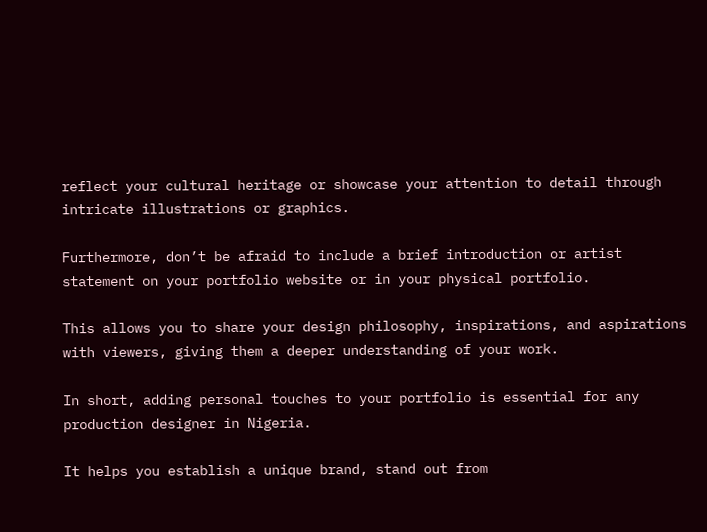reflect your cultural heritage or showcase your attention to detail through intricate illustrations or graphics.

Furthermore, don’t be afraid to include a brief introduction or artist statement on your portfolio website or in your physical portfolio.

This allows you to share your design philosophy, inspirations, and aspirations with viewers, giving them a deeper understanding of your work.

In short, adding personal touches to your portfolio is essential for any production designer in Nigeria.

It helps you establish a unique brand, stand out from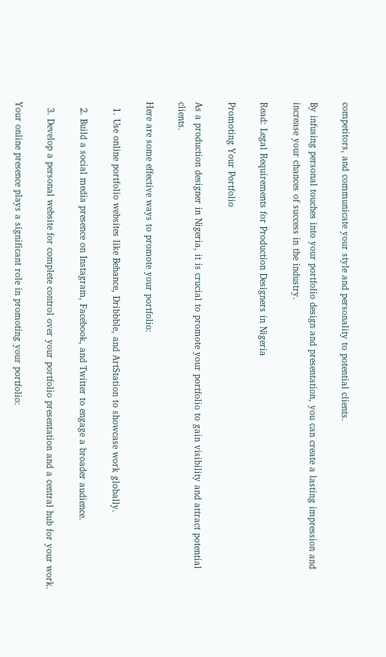competitors, and communicate your style and personality to potential clients.

By infusing personal touches into your portfolio design and presentation, you can create a lasting impression and increase your chances of success in the industry.

Read: Legal Requirements for Production Designers in Nigeria

Promoting Your Portfolio

As a production designer in Nigeria, it is crucial to promote your portfolio to gain visibility and attract potential clients.

Here are some effective ways to promote your portfolio:

  1. Use online portfolio websites like Behance, Dribbble, and ArtStation to showcase work globally.

  2. Build a social media presence on Instagram, Facebook, and Twitter to engage a broader audience.

  3. Develop a personal website for complete control over your portfolio presentation and a central hub for your work.

Your online presence plays a significant role in promoting your portfolio: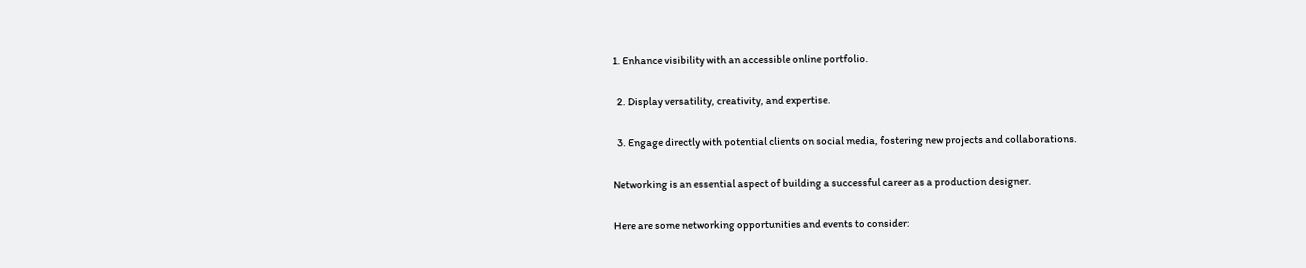1. Enhance visibility with an accessible online portfolio.

  2. Display versatility, creativity, and expertise.

  3. Engage directly with potential clients on social media, fostering new projects and collaborations.

Networking is an essential aspect of building a successful career as a production designer.

Here are some networking opportunities and events to consider: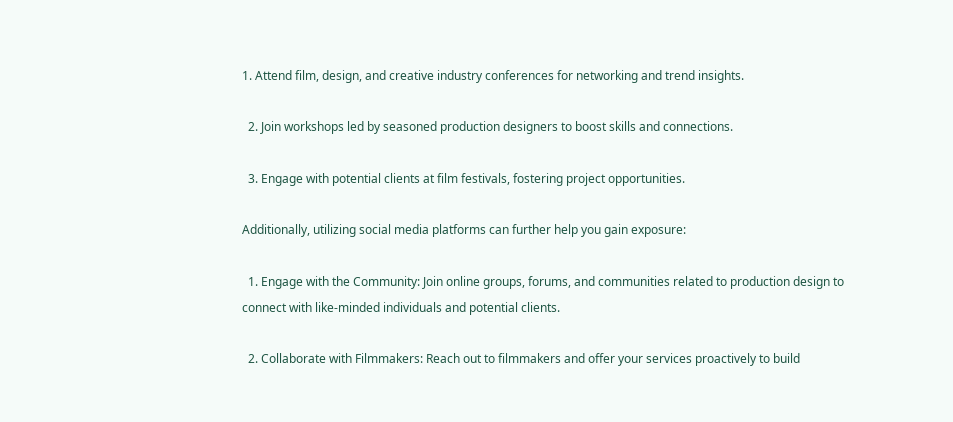1. Attend film, design, and creative industry conferences for networking and trend insights.

  2. Join workshops led by seasoned production designers to boost skills and connections.

  3. Engage with potential clients at film festivals, fostering project opportunities.

Additionally, utilizing social media platforms can further help you gain exposure:

  1. Engage with the Community: Join online groups, forums, and communities related to production design to connect with like-minded individuals and potential clients.

  2. Collaborate with Filmmakers: Reach out to filmmakers and offer your services proactively to build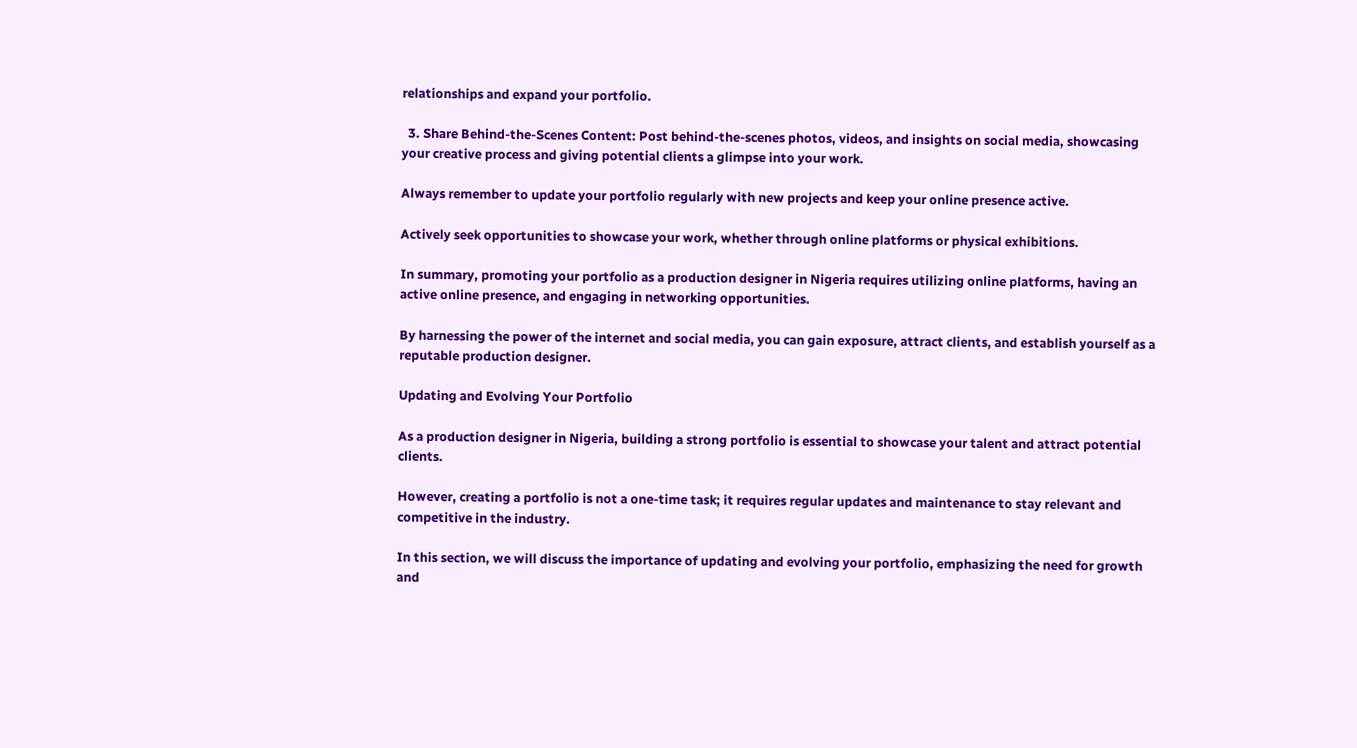relationships and expand your portfolio.

  3. Share Behind-the-Scenes Content: Post behind-the-scenes photos, videos, and insights on social media, showcasing your creative process and giving potential clients a glimpse into your work.

Always remember to update your portfolio regularly with new projects and keep your online presence active.

Actively seek opportunities to showcase your work, whether through online platforms or physical exhibitions.

In summary, promoting your portfolio as a production designer in Nigeria requires utilizing online platforms, having an active online presence, and engaging in networking opportunities.

By harnessing the power of the internet and social media, you can gain exposure, attract clients, and establish yourself as a reputable production designer.

Updating and Evolving Your Portfolio

As a production designer in Nigeria, building a strong portfolio is essential to showcase your talent and attract potential clients.

However, creating a portfolio is not a one-time task; it requires regular updates and maintenance to stay relevant and competitive in the industry.

In this section, we will discuss the importance of updating and evolving your portfolio, emphasizing the need for growth and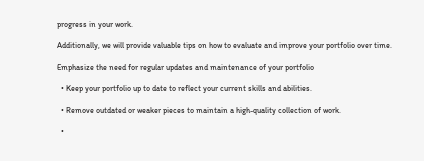progress in your work.

Additionally, we will provide valuable tips on how to evaluate and improve your portfolio over time.

Emphasize the need for regular updates and maintenance of your portfolio

  • Keep your portfolio up to date to reflect your current skills and abilities.

  • Remove outdated or weaker pieces to maintain a high-quality collection of work.

  •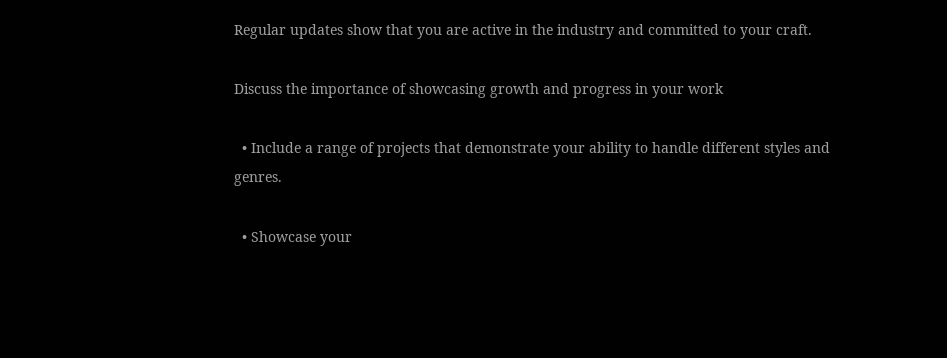Regular updates show that you are active in the industry and committed to your craft.

Discuss the importance of showcasing growth and progress in your work

  • Include a range of projects that demonstrate your ability to handle different styles and genres.

  • Showcase your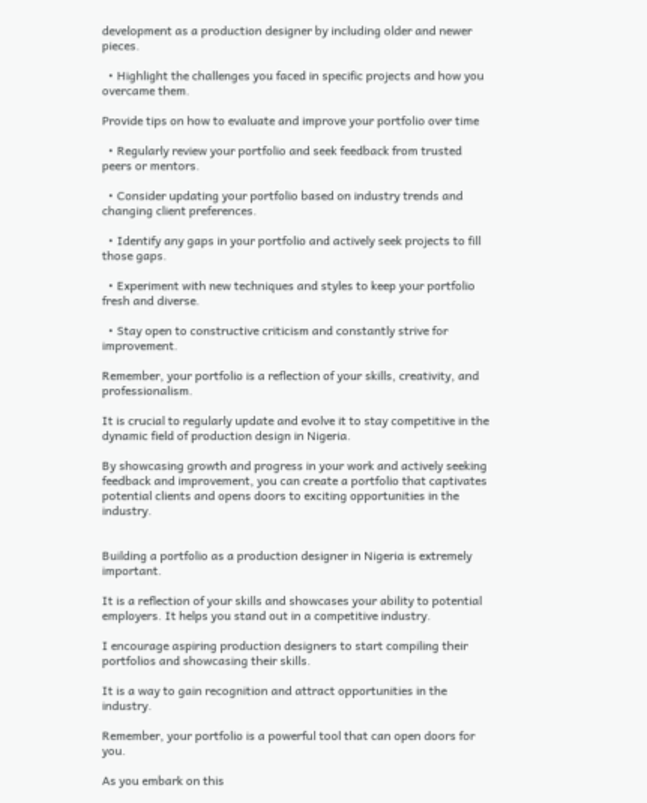development as a production designer by including older and newer pieces.

  • Highlight the challenges you faced in specific projects and how you overcame them.

Provide tips on how to evaluate and improve your portfolio over time

  • Regularly review your portfolio and seek feedback from trusted peers or mentors.

  • Consider updating your portfolio based on industry trends and changing client preferences.

  • Identify any gaps in your portfolio and actively seek projects to fill those gaps.

  • Experiment with new techniques and styles to keep your portfolio fresh and diverse.

  • Stay open to constructive criticism and constantly strive for improvement.

Remember, your portfolio is a reflection of your skills, creativity, and professionalism.

It is crucial to regularly update and evolve it to stay competitive in the dynamic field of production design in Nigeria.

By showcasing growth and progress in your work and actively seeking feedback and improvement, you can create a portfolio that captivates potential clients and opens doors to exciting opportunities in the industry.


Building a portfolio as a production designer in Nigeria is extremely important.

It is a reflection of your skills and showcases your ability to potential employers. It helps you stand out in a competitive industry.

I encourage aspiring production designers to start compiling their portfolios and showcasing their skills.

It is a way to gain recognition and attract opportunities in the industry.

Remember, your portfolio is a powerful tool that can open doors for you.

As you embark on this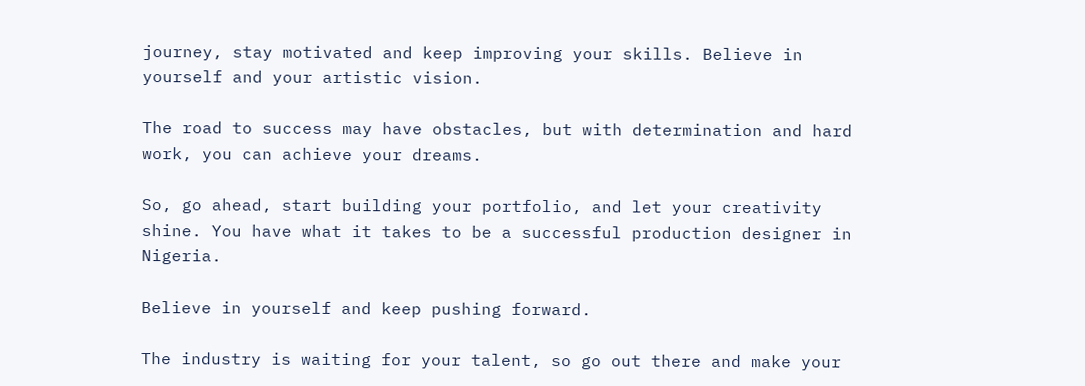journey, stay motivated and keep improving your skills. Believe in yourself and your artistic vision.

The road to success may have obstacles, but with determination and hard work, you can achieve your dreams.

So, go ahead, start building your portfolio, and let your creativity shine. You have what it takes to be a successful production designer in Nigeria.

Believe in yourself and keep pushing forward.

The industry is waiting for your talent, so go out there and make your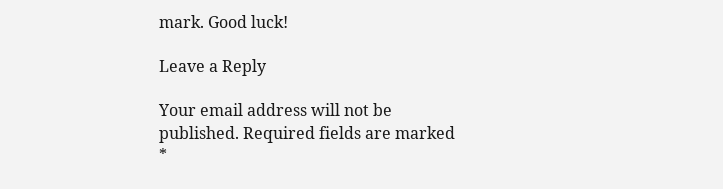mark. Good luck!

Leave a Reply

Your email address will not be published. Required fields are marked *